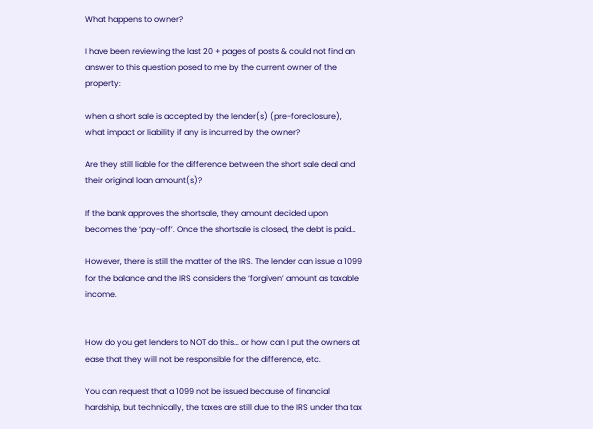What happens to owner?

I have been reviewing the last 20 + pages of posts & could not find an answer to this question posed to me by the current owner of the property:

when a short sale is accepted by the lender(s) (pre-foreclosure), what impact or liability if any is incurred by the owner?

Are they still liable for the difference between the short sale deal and their original loan amount(s)?

If the bank approves the shortsale, they amount decided upon becomes the ‘pay-off’. Once the shortsale is closed, the debt is paid…

However, there is still the matter of the IRS. The lender can issue a 1099 for the balance and the IRS considers the ‘forgiven’ amount as taxable income.


How do you get lenders to NOT do this… or how can I put the owners at ease that they will not be responsible for the difference, etc.

You can request that a 1099 not be issued because of financial hardship, but technically, the taxes are still due to the IRS under tha tax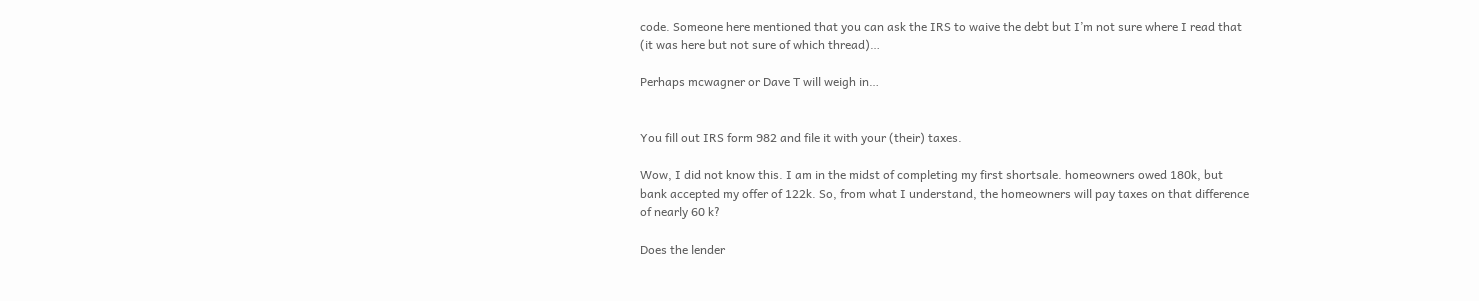code. Someone here mentioned that you can ask the IRS to waive the debt but I’m not sure where I read that (it was here but not sure of which thread)…

Perhaps mcwagner or Dave T will weigh in…


You fill out IRS form 982 and file it with your (their) taxes.

Wow, I did not know this. I am in the midst of completing my first shortsale. homeowners owed 180k, but bank accepted my offer of 122k. So, from what I understand, the homeowners will pay taxes on that difference of nearly 60 k?

Does the lender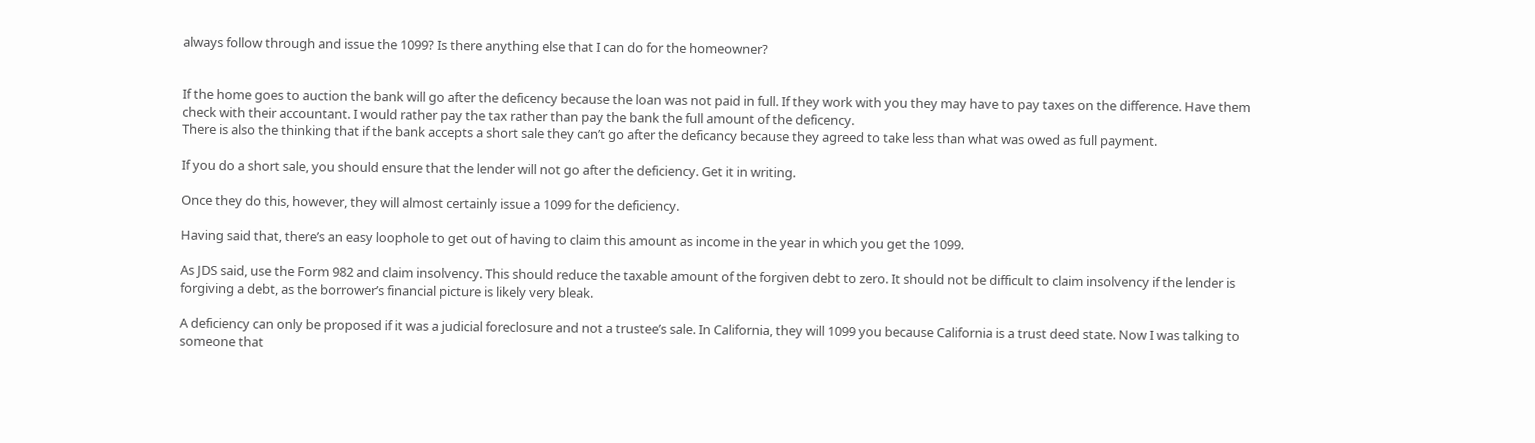always follow through and issue the 1099? Is there anything else that I can do for the homeowner?


If the home goes to auction the bank will go after the deficency because the loan was not paid in full. If they work with you they may have to pay taxes on the difference. Have them check with their accountant. I would rather pay the tax rather than pay the bank the full amount of the deficency.
There is also the thinking that if the bank accepts a short sale they can’t go after the deficancy because they agreed to take less than what was owed as full payment.

If you do a short sale, you should ensure that the lender will not go after the deficiency. Get it in writing.

Once they do this, however, they will almost certainly issue a 1099 for the deficiency.

Having said that, there’s an easy loophole to get out of having to claim this amount as income in the year in which you get the 1099.

As JDS said, use the Form 982 and claim insolvency. This should reduce the taxable amount of the forgiven debt to zero. It should not be difficult to claim insolvency if the lender is forgiving a debt, as the borrower’s financial picture is likely very bleak.

A deficiency can only be proposed if it was a judicial foreclosure and not a trustee’s sale. In California, they will 1099 you because California is a trust deed state. Now I was talking to someone that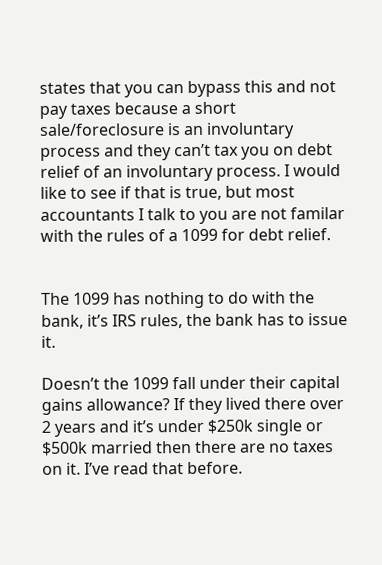states that you can bypass this and not pay taxes because a short sale/foreclosure is an involuntary process and they can’t tax you on debt relief of an involuntary process. I would like to see if that is true, but most accountants I talk to you are not familar with the rules of a 1099 for debt relief.


The 1099 has nothing to do with the bank, it’s IRS rules, the bank has to issue it.

Doesn’t the 1099 fall under their capital gains allowance? If they lived there over 2 years and it’s under $250k single or $500k married then there are no taxes on it. I’ve read that before.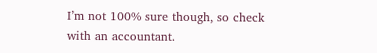I’m not 100% sure though, so check with an accountant.